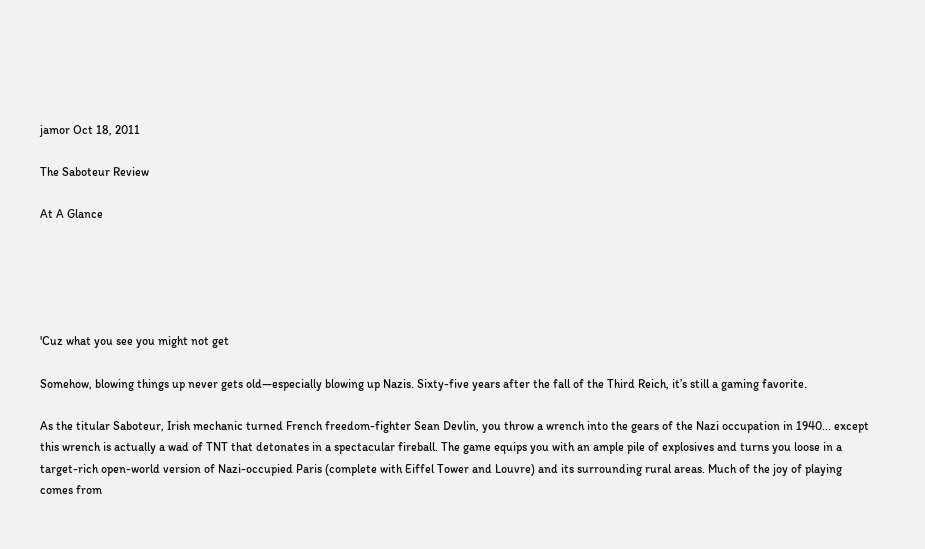jamor Oct 18, 2011

The Saboteur Review

At A Glance





'Cuz what you see you might not get

Somehow, blowing things up never gets old—especially blowing up Nazis. Sixty-five years after the fall of the Third Reich, it’s still a gaming favorite.

As the titular Saboteur, Irish mechanic turned French freedom-fighter Sean Devlin, you throw a wrench into the gears of the Nazi occupation in 1940... except this wrench is actually a wad of TNT that detonates in a spectacular fireball. The game equips you with an ample pile of explosives and turns you loose in a target-rich open-world version of Nazi-occupied Paris (complete with Eiffel Tower and Louvre) and its surrounding rural areas. Much of the joy of playing comes from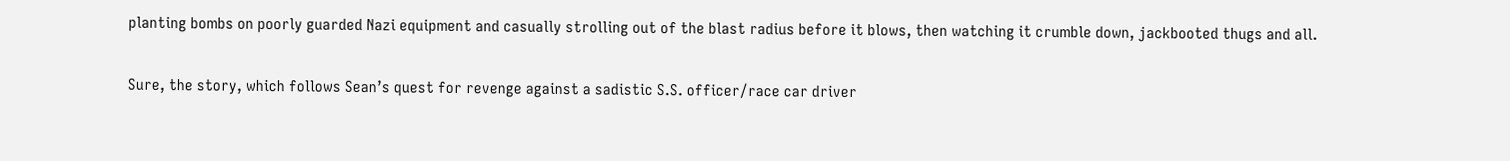planting bombs on poorly guarded Nazi equipment and casually strolling out of the blast radius before it blows, then watching it crumble down, jackbooted thugs and all.

Sure, the story, which follows Sean’s quest for revenge against a sadistic S.S. officer/race car driver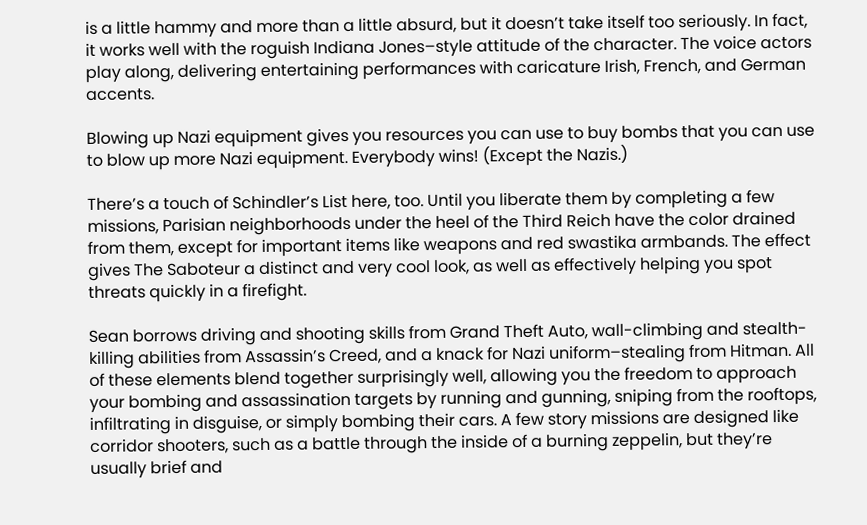is a little hammy and more than a little absurd, but it doesn’t take itself too seriously. In fact, it works well with the roguish Indiana Jones–style attitude of the character. The voice actors play along, delivering entertaining performances with caricature Irish, French, and German accents.

Blowing up Nazi equipment gives you resources you can use to buy bombs that you can use to blow up more Nazi equipment. Everybody wins! (Except the Nazis.)

There’s a touch of Schindler’s List here, too. Until you liberate them by completing a few missions, Parisian neighborhoods under the heel of the Third Reich have the color drained from them, except for important items like weapons and red swastika armbands. The effect gives The Saboteur a distinct and very cool look, as well as effectively helping you spot threats quickly in a firefight.

Sean borrows driving and shooting skills from Grand Theft Auto, wall-climbing and stealth-killing abilities from Assassin’s Creed, and a knack for Nazi uniform–stealing from Hitman. All of these elements blend together surprisingly well, allowing you the freedom to approach your bombing and assassination targets by running and gunning, sniping from the rooftops, infiltrating in disguise, or simply bombing their cars. A few story missions are designed like corridor shooters, such as a battle through the inside of a burning zeppelin, but they’re usually brief and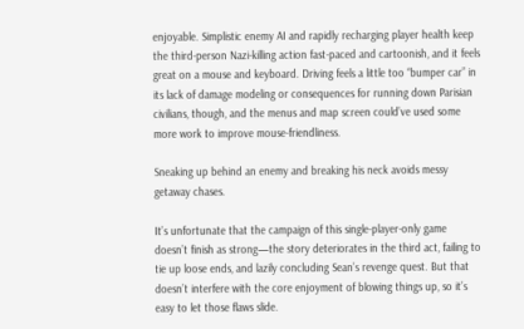enjoyable. Simplistic enemy AI and rapidly recharging player health keep the third-person Nazi-killing action fast-paced and cartoonish, and it feels great on a mouse and keyboard. Driving feels a little too “bumper car” in its lack of damage modeling or consequences for running down Parisian civilians, though, and the menus and map screen could’ve used some more work to improve mouse-friendliness.

Sneaking up behind an enemy and breaking his neck avoids messy getaway chases.

It’s unfortunate that the campaign of this single-player-only game doesn’t finish as strong—the story deteriorates in the third act, failing to tie up loose ends, and lazily concluding Sean’s revenge quest. But that doesn’t interfere with the core enjoyment of blowing things up, so it’s easy to let those flaws slide.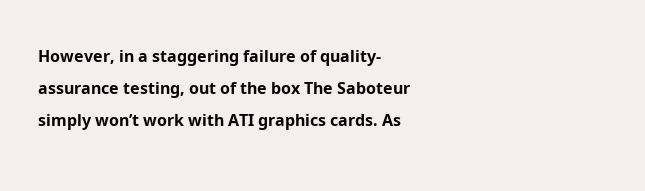However, in a staggering failure of quality-assurance testing, out of the box The Saboteur simply won’t work with ATI graphics cards. As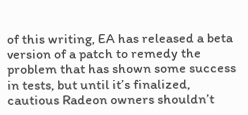of this writing, EA has released a beta version of a patch to remedy the problem that has shown some success in tests, but until it’s finalized, cautious Radeon owners shouldn’t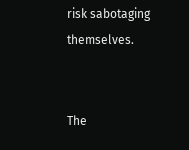risk sabotaging themselves.


The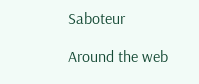Saboteur

Around the web